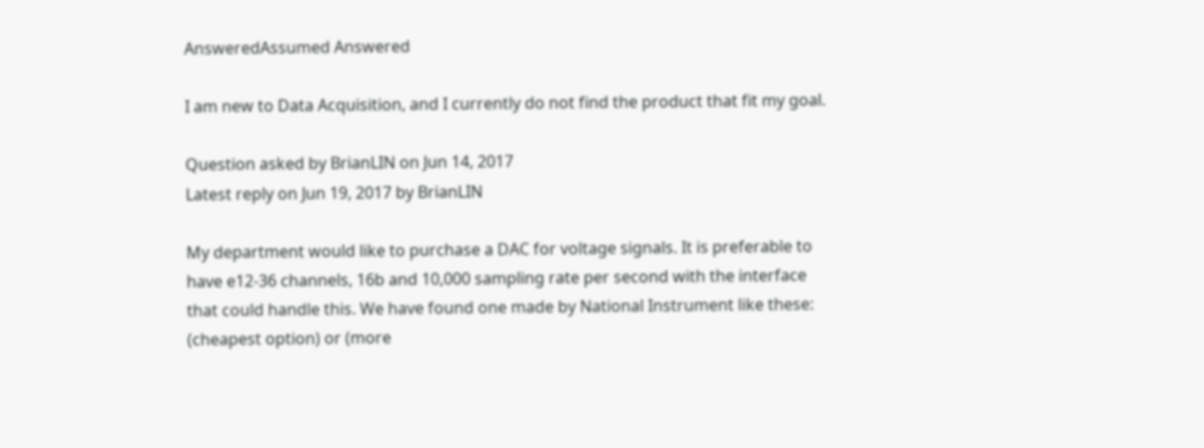AnsweredAssumed Answered

I am new to Data Acquisition, and I currently do not find the product that fit my goal.

Question asked by BrianLIN on Jun 14, 2017
Latest reply on Jun 19, 2017 by BrianLIN

My department would like to purchase a DAC for voltage signals. It is preferable to have e12-36 channels, 16b and 10,000 sampling rate per second with the interface that could handle this. We have found one made by National Instrument like these: (cheapest option) or (more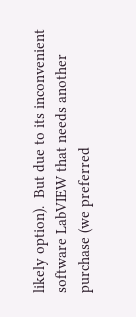likely option).  But due to its inconvenient software LabVIEW that needs another purchase (we preferred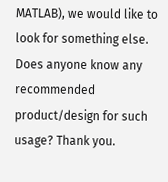MATLAB), we would like to look for something else. Does anyone know any recommended product/design for such usage? Thank you.